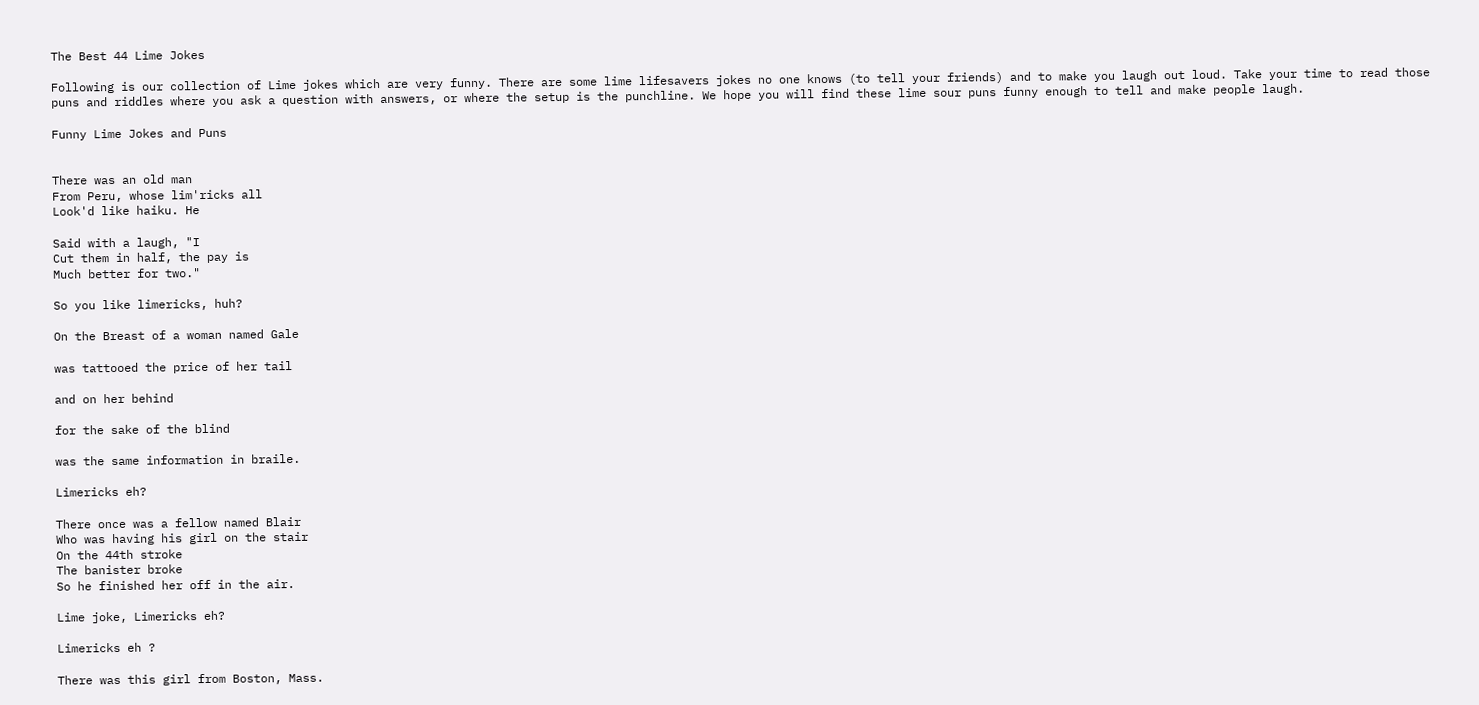The Best 44 Lime Jokes

Following is our collection of Lime jokes which are very funny. There are some lime lifesavers jokes no one knows (to tell your friends) and to make you laugh out loud. Take your time to read those puns and riddles where you ask a question with answers, or where the setup is the punchline. We hope you will find these lime sour puns funny enough to tell and make people laugh.

Funny Lime Jokes and Puns


There was an old man
From Peru, whose lim'ricks all
Look'd like haiku. He

Said with a laugh, "I
Cut them in half, the pay is
Much better for two."

So you like limericks, huh?

On the Breast of a woman named Gale

was tattooed the price of her tail

and on her behind

for the sake of the blind

was the same information in braile.

Limericks eh?

There once was a fellow named Blair
Who was having his girl on the stair
On the 44th stroke
The banister broke
So he finished her off in the air.

Lime joke, Limericks eh?

Limericks eh ?

There was this girl from Boston, Mass.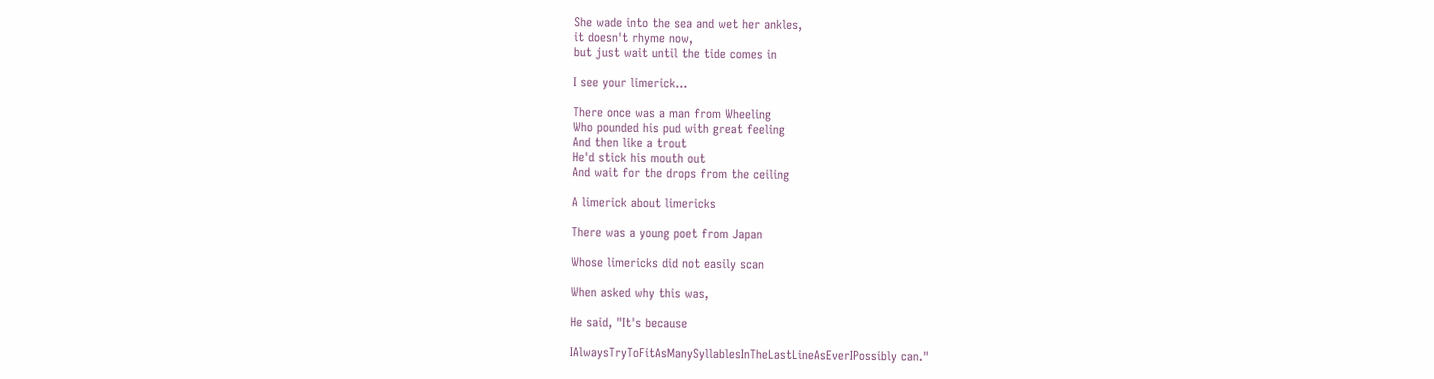She wade into the sea and wet her ankles,
it doesn't rhyme now,
but just wait until the tide comes in

I see your limerick...

There once was a man from Wheeling
Who pounded his pud with great feeling
And then like a trout
He'd stick his mouth out
And wait for the drops from the ceiling

A limerick about limericks

There was a young poet from Japan

Whose limericks did not easily scan

When asked why this was,

He said, "It's because

IAlwaysTryToFitAsManySyllablesInTheLastLineAsEverIPossibly can."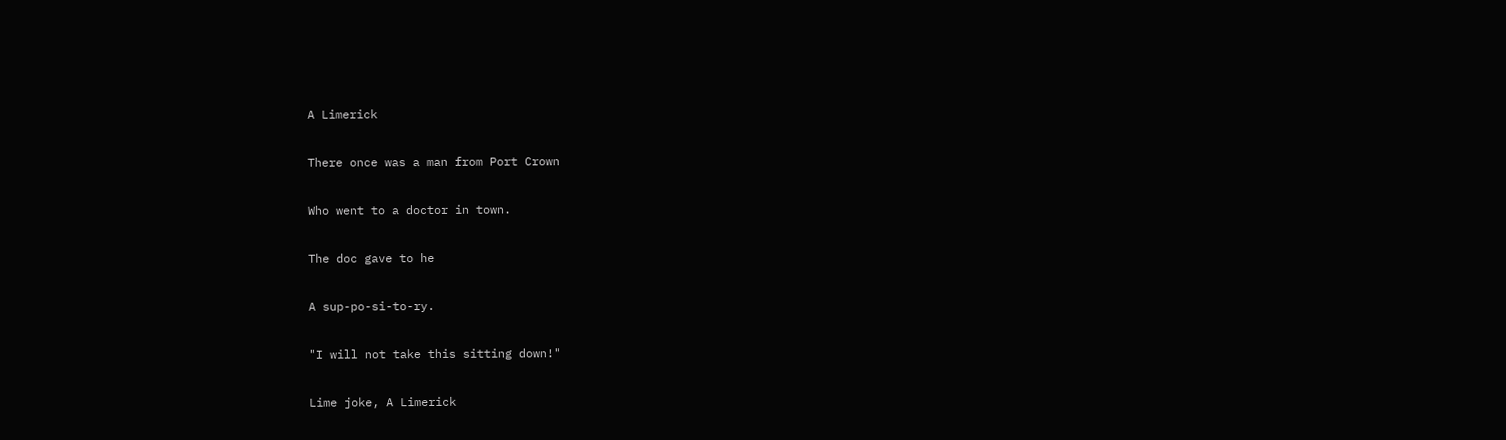A Limerick

There once was a man from Port Crown

Who went to a doctor in town.

The doc gave to he

A sup-po-si-to-ry.

"I will not take this sitting down!"

Lime joke, A Limerick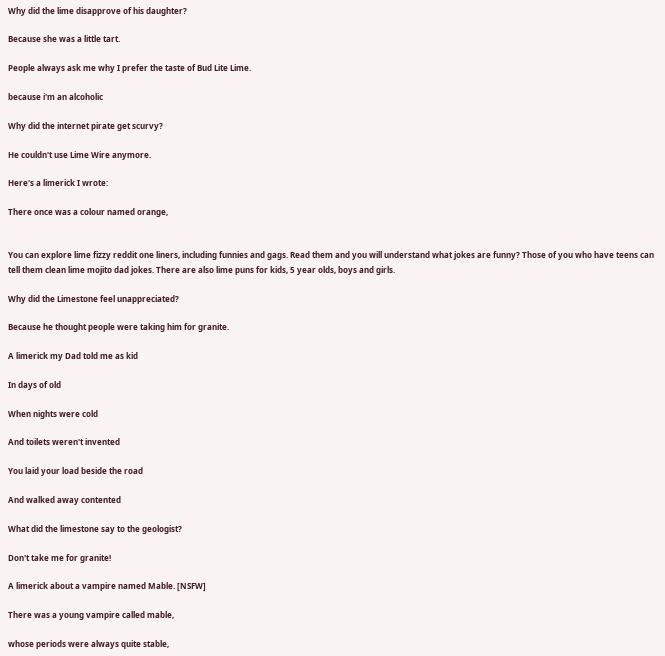Why did the lime disapprove of his daughter?

Because she was a little tart.

People always ask me why I prefer the taste of Bud Lite Lime.

because i'm an alcoholic

Why did the internet pirate get scurvy?

He couldn't use Lime Wire anymore.

Here's a limerick I wrote:

There once was a colour named orange,


You can explore lime fizzy reddit one liners, including funnies and gags. Read them and you will understand what jokes are funny? Those of you who have teens can tell them clean lime mojito dad jokes. There are also lime puns for kids, 5 year olds, boys and girls.

Why did the Limestone feel unappreciated?

Because he thought people were taking him for granite.

A limerick my Dad told me as kid

In days of old

When nights were cold

And toilets weren't invented

You laid your load beside the road

And walked away contented

What did the limestone say to the geologist?

Don't take me for granite!

A limerick about a vampire named Mable. [NSFW]

There was a young vampire called mable,

whose periods were always quite stable,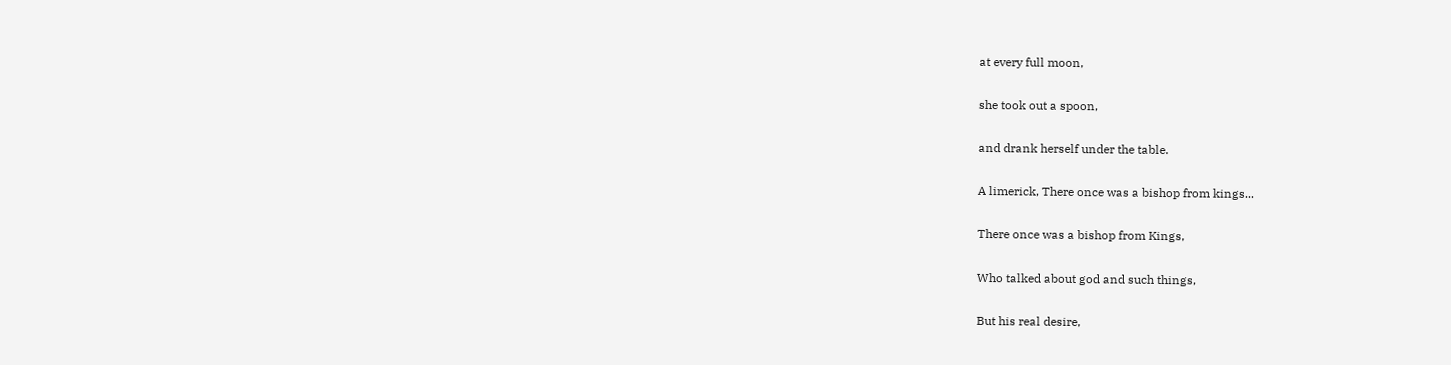at every full moon,

she took out a spoon,

and drank herself under the table.

A limerick, There once was a bishop from kings...

There once was a bishop from Kings,

Who talked about god and such things,

But his real desire,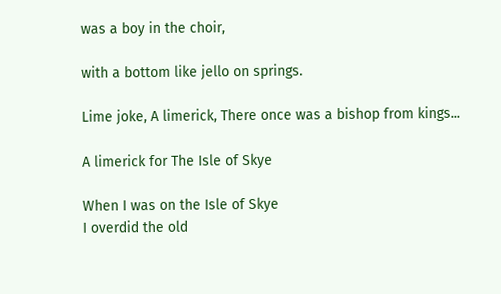was a boy in the choir,

with a bottom like jello on springs.

Lime joke, A limerick, There once was a bishop from kings...

A limerick for The Isle of Skye

When I was on the Isle of Skye
I overdid the old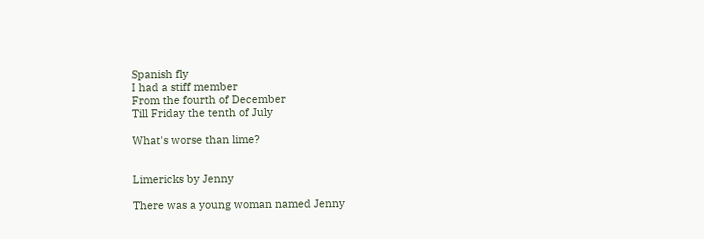Spanish fly
I had a stiff member
From the fourth of December
Till Friday the tenth of July

What's worse than lime?


Limericks by Jenny

There was a young woman named Jenny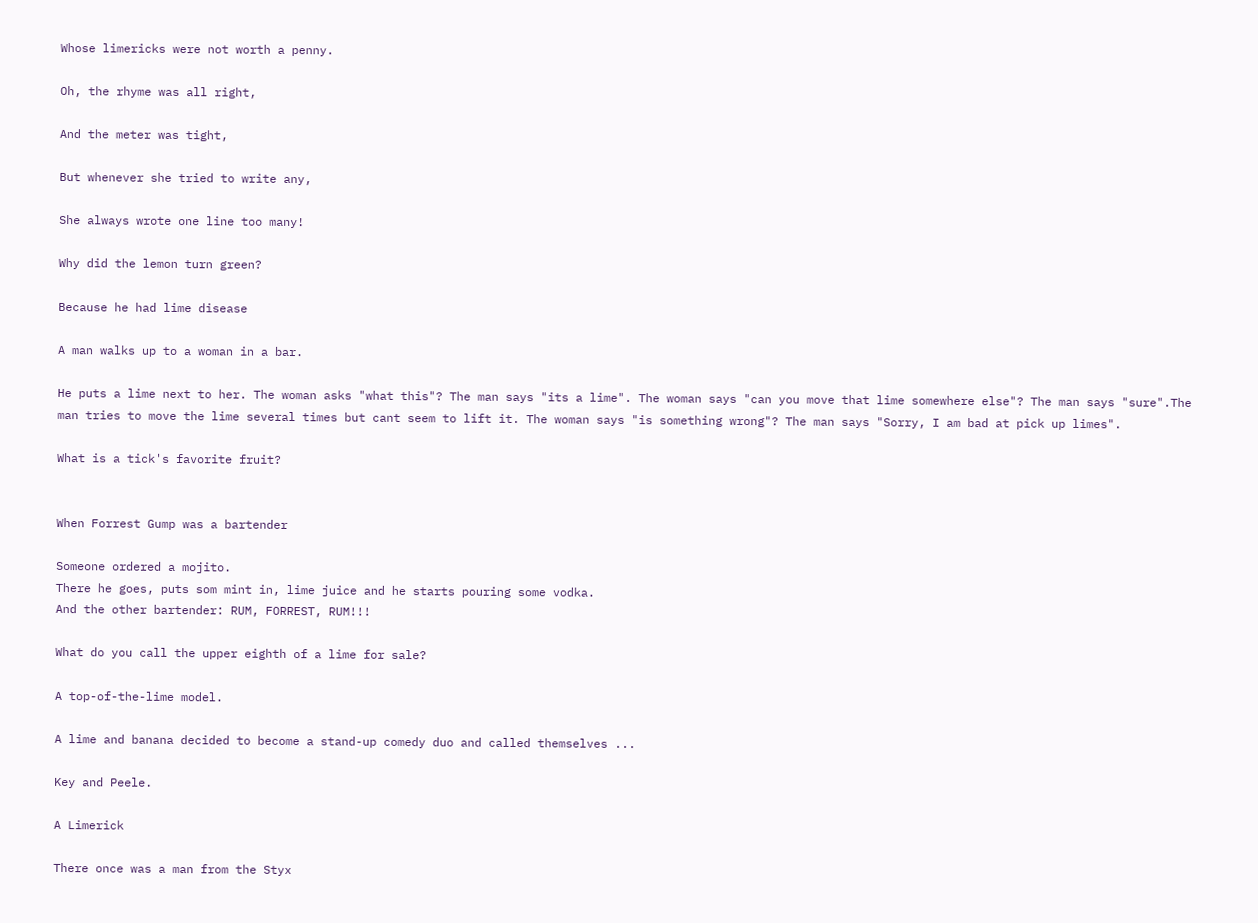Whose limericks were not worth a penny.

Oh, the rhyme was all right,

And the meter was tight,

But whenever she tried to write any,

She always wrote one line too many!

Why did the lemon turn green?

Because he had lime disease

A man walks up to a woman in a bar.

He puts a lime next to her. The woman asks "what this"? The man says "its a lime". The woman says "can you move that lime somewhere else"? The man says "sure".The man tries to move the lime several times but cant seem to lift it. The woman says "is something wrong"? The man says "Sorry, I am bad at pick up limes".

What is a tick's favorite fruit?


When Forrest Gump was a bartender

Someone ordered a mojito.
There he goes, puts som mint in, lime juice and he starts pouring some vodka.
And the other bartender: RUM, FORREST, RUM!!!

What do you call the upper eighth of a lime for sale?

A top-of-the-lime model.

A lime and banana decided to become a stand-up comedy duo and called themselves ...

Key and Peele.

A Limerick

There once was a man from the Styx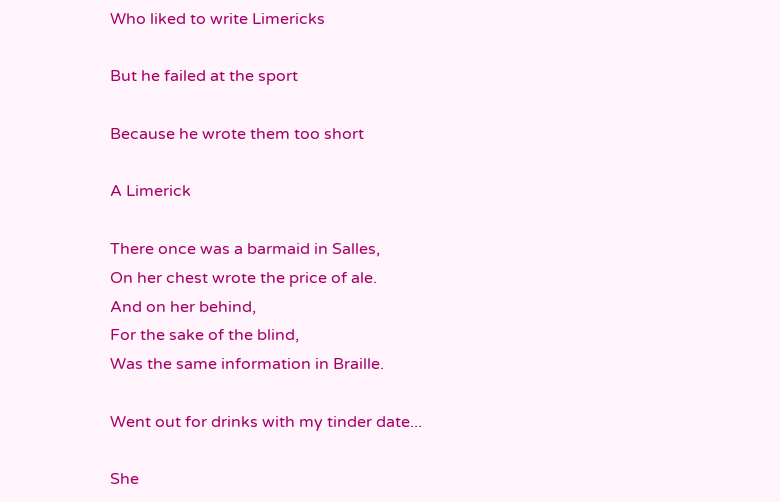Who liked to write Limericks

But he failed at the sport

Because he wrote them too short

A Limerick

There once was a barmaid in Salles,
On her chest wrote the price of ale.
And on her behind,
For the sake of the blind,
Was the same information in Braille.

Went out for drinks with my tinder date...

She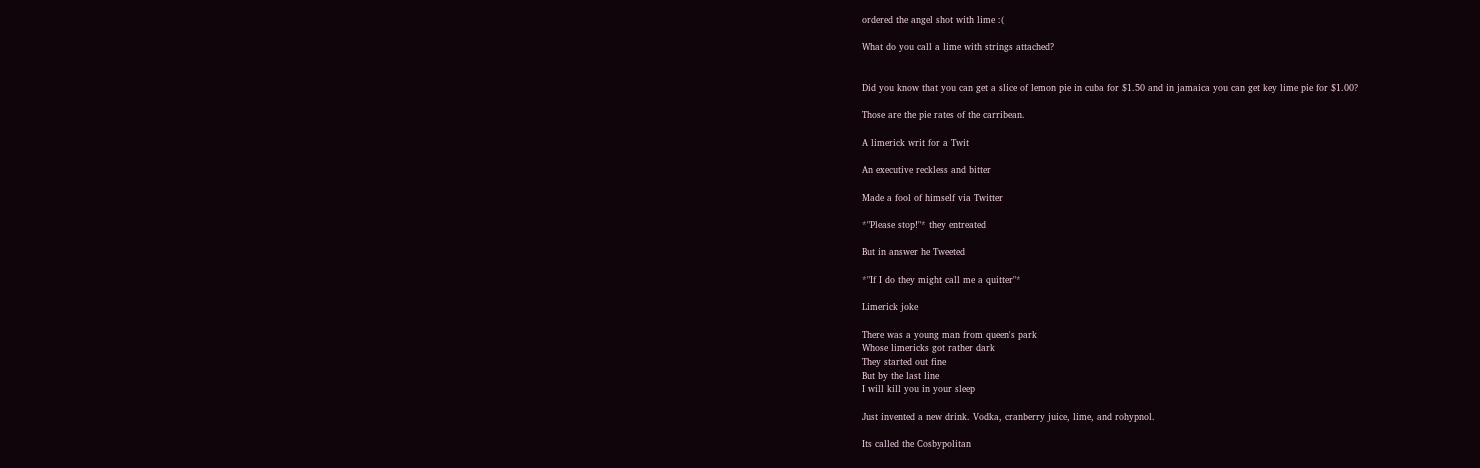ordered the angel shot with lime :(

What do you call a lime with strings attached?


Did you know that you can get a slice of lemon pie in cuba for $1.50 and in jamaica you can get key lime pie for $1.00?

Those are the pie rates of the carribean.

A limerick writ for a Twit

An executive reckless and bitter

Made a fool of himself via Twitter

*"Please stop!"* they entreated

But in answer he Tweeted

*"If I do they might call me a quitter"*

Limerick joke

There was a young man from queen's park
Whose limericks got rather dark
They started out fine
But by the last line
I will kill you in your sleep

Just invented a new drink. Vodka, cranberry juice, lime, and rohypnol.

Its called the Cosbypolitan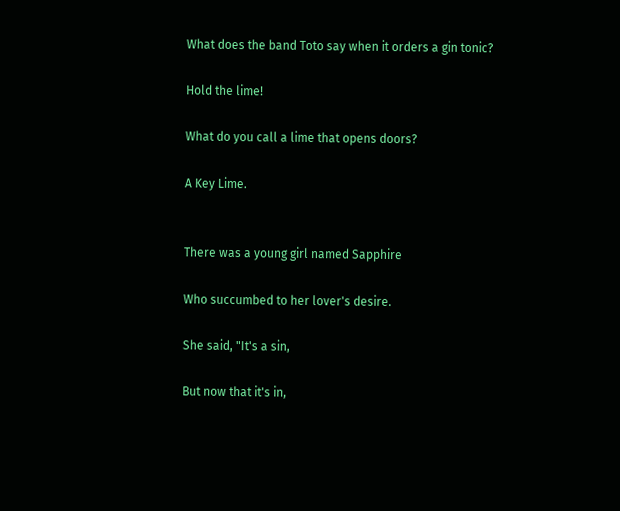What does the band Toto say when it orders a gin tonic?

Hold the lime!

What do you call a lime that opens doors?

A Key Lime.


There was a young girl named Sapphire

Who succumbed to her lover's desire.

She said, "It's a sin,

But now that it's in,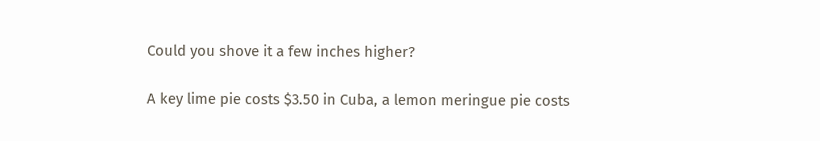Could you shove it a few inches higher?

A key lime pie costs $3.50 in Cuba, a lemon meringue pie costs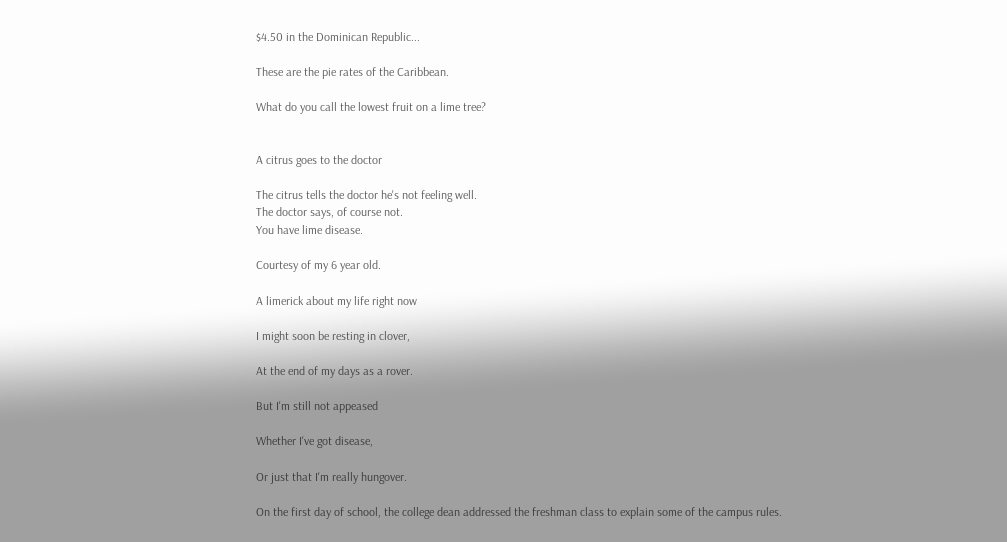$4.50 in the Dominican Republic...

These are the pie rates of the Caribbean.

What do you call the lowest fruit on a lime tree?


A citrus goes to the doctor

The citrus tells the doctor he's not feeling well.
The doctor says, of course not.
You have lime disease.

Courtesy of my 6 year old.

A limerick about my life right now

I might soon be resting in clover,

At the end of my days as a rover.

But I'm still not appeased

Whether I've got disease,

Or just that I'm really hungover.

On the first day of school, the college dean addressed the freshman class to explain some of the campus rules.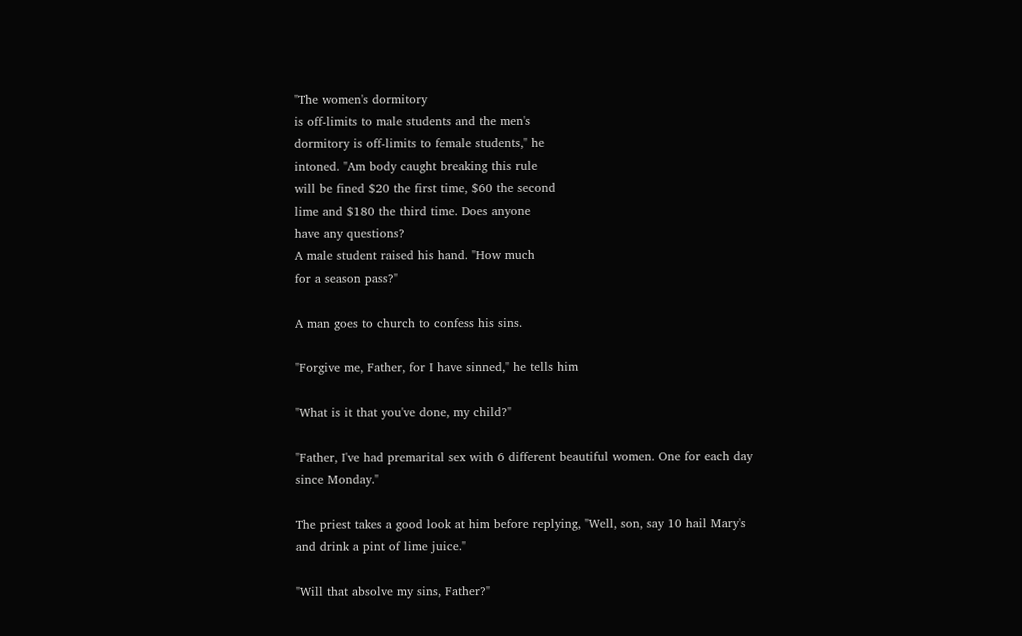"The women's dormitory
is off-limits to male students and the men's
dormitory is off-limits to female students," he
intoned. "Am body caught breaking this rule
will be fined $20 the first time, $60 the second
lime and $180 the third time. Does anyone
have any questions?
A male student raised his hand. "How much
for a season pass?"

A man goes to church to confess his sins.

"Forgive me, Father, for I have sinned," he tells him

"What is it that you've done, my child?"

"Father, I've had premarital sex with 6 different beautiful women. One for each day since Monday."

The priest takes a good look at him before replying, "Well, son, say 10 hail Mary's and drink a pint of lime juice."

"Will that absolve my sins, Father?"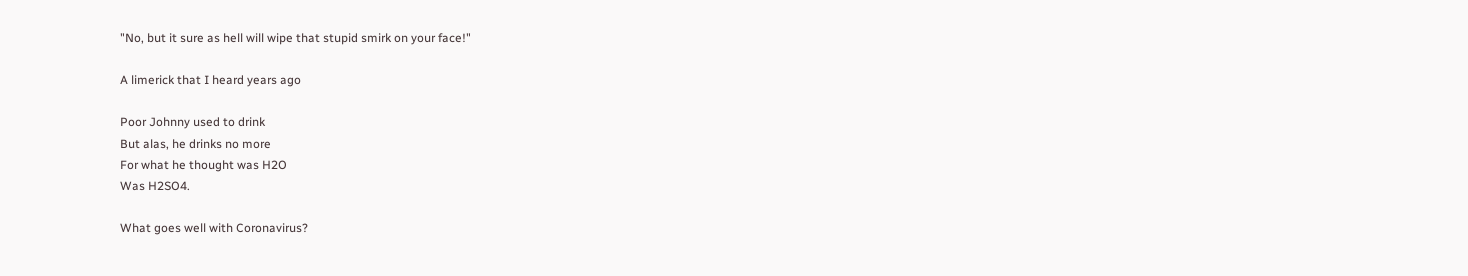"No, but it sure as hell will wipe that stupid smirk on your face!"

A limerick that I heard years ago

Poor Johnny used to drink
But alas, he drinks no more
For what he thought was H2O
Was H2SO4.

What goes well with Coronavirus?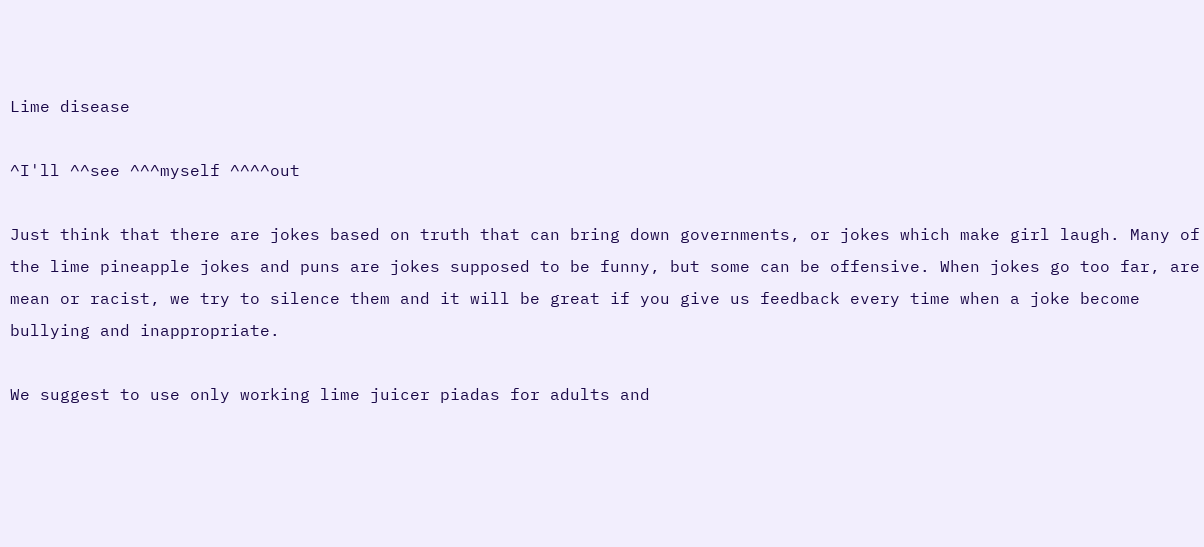Lime disease

^I'll ^^see ^^^myself ^^^^out

Just think that there are jokes based on truth that can bring down governments, or jokes which make girl laugh. Many of the lime pineapple jokes and puns are jokes supposed to be funny, but some can be offensive. When jokes go too far, are mean or racist, we try to silence them and it will be great if you give us feedback every time when a joke become bullying and inappropriate.

We suggest to use only working lime juicer piadas for adults and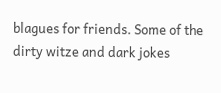blagues for friends. Some of the dirty witze and dark jokes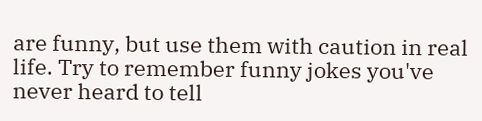are funny, but use them with caution in real life. Try to remember funny jokes you've never heard to tell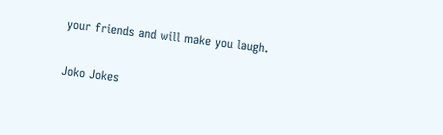your friends and will make you laugh.

Joko Jokes